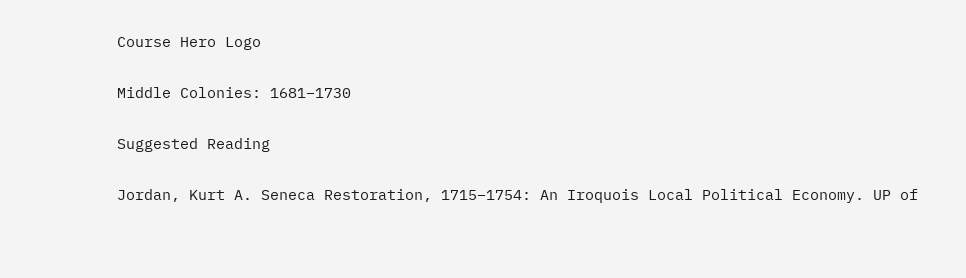Course Hero Logo

Middle Colonies: 1681–1730

Suggested Reading

Jordan, Kurt A. Seneca Restoration, 1715–1754: An Iroquois Local Political Economy. UP of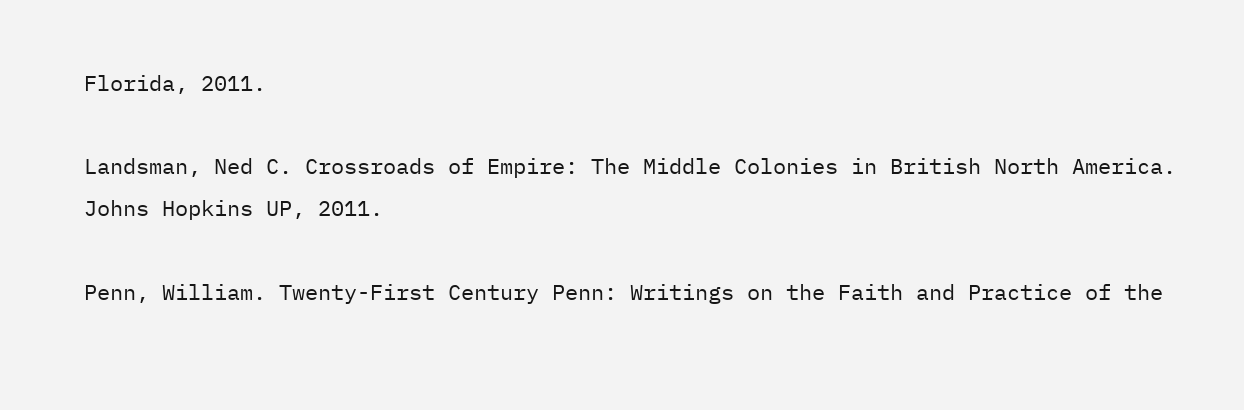Florida, 2011.

Landsman, Ned C. Crossroads of Empire: The Middle Colonies in British North America. Johns Hopkins UP, 2011.

Penn, William. Twenty-First Century Penn: Writings on the Faith and Practice of the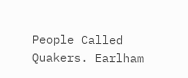People Called Quakers. Earlham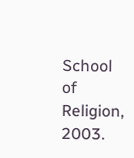School of Religion, 2003.